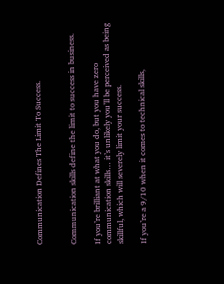Communication Defines The Limit To Success.


Communication skills define the limit to success in business.

If you’re brilliant at what you do, but you have zero communication skills… it’s unlikely you’ll be perceived as being skillful, which will severely limit your success.

If you’re a 9/10 when it comes to technical skills,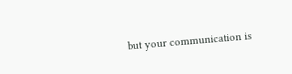but your communication is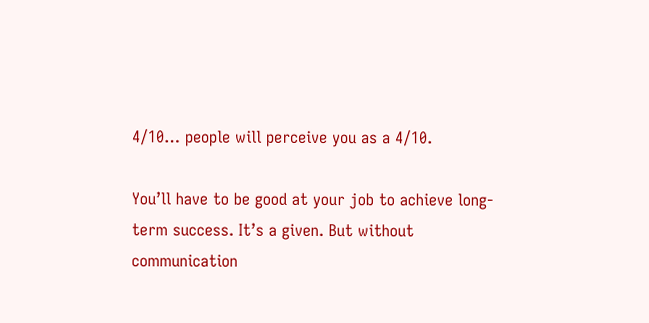4/10… people will perceive you as a 4/10.

You’ll have to be good at your job to achieve long-term success. It’s a given. But without communication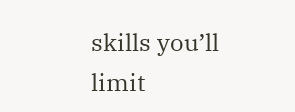skills you’ll limit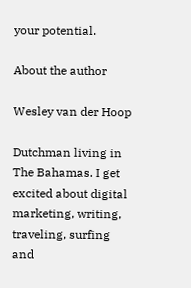your potential.

About the author

Wesley van der Hoop

Dutchman living in The Bahamas. I get excited about digital marketing, writing, traveling, surfing and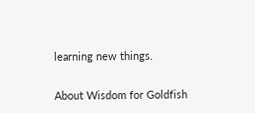learning new things.

About Wisdom for Goldfish